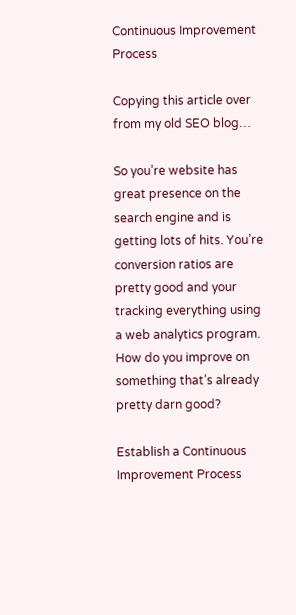Continuous Improvement Process

Copying this article over from my old SEO blog…

So you’re website has great presence on the search engine and is getting lots of hits. You’re conversion ratios are pretty good and your tracking everything using a web analytics program. How do you improve on something that’s already pretty darn good?

Establish a Continuous Improvement Process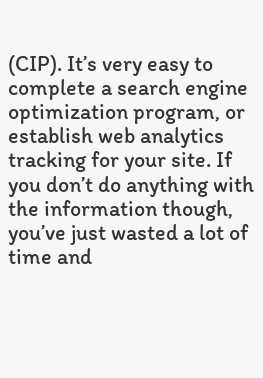(CIP). It’s very easy to complete a search engine optimization program, or establish web analytics tracking for your site. If you don’t do anything with the information though, you’ve just wasted a lot of time and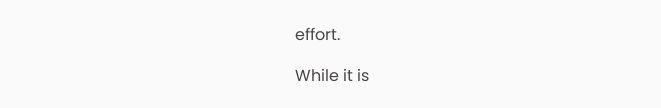effort.

While it is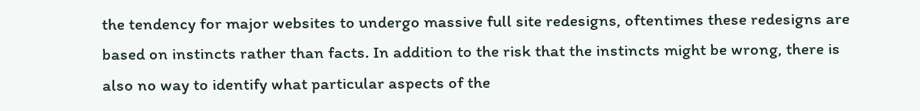the tendency for major websites to undergo massive full site redesigns, oftentimes these redesigns are based on instincts rather than facts. In addition to the risk that the instincts might be wrong, there is also no way to identify what particular aspects of the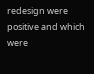redesign were positive and which were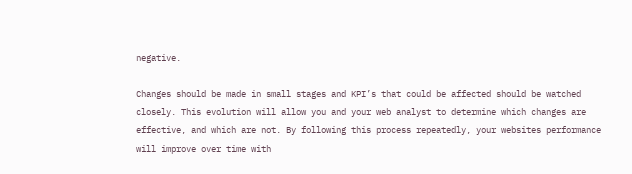negative.

Changes should be made in small stages and KPI’s that could be affected should be watched closely. This evolution will allow you and your web analyst to determine which changes are effective, and which are not. By following this process repeatedly, your websites performance will improve over time with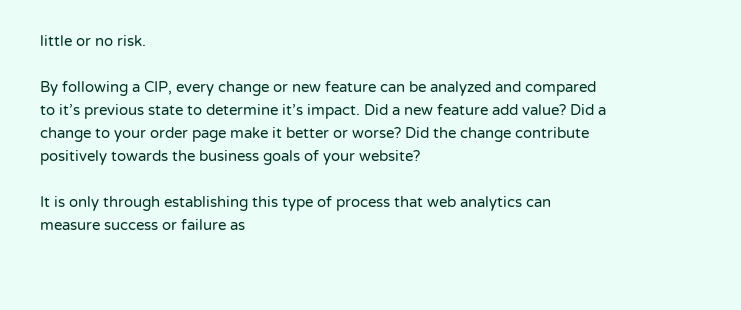little or no risk.

By following a CIP, every change or new feature can be analyzed and compared to it’s previous state to determine it’s impact. Did a new feature add value? Did a change to your order page make it better or worse? Did the change contribute positively towards the business goals of your website?

It is only through establishing this type of process that web analytics can measure success or failure as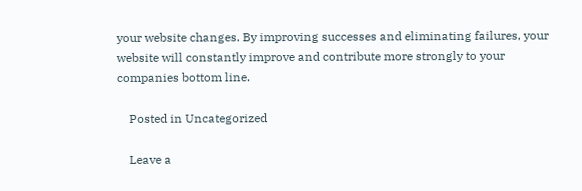your website changes. By improving successes and eliminating failures, your website will constantly improve and contribute more strongly to your companies bottom line.

    Posted in Uncategorized

    Leave a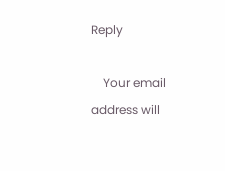Reply

    Your email address will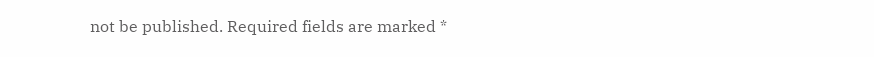not be published. Required fields are marked *